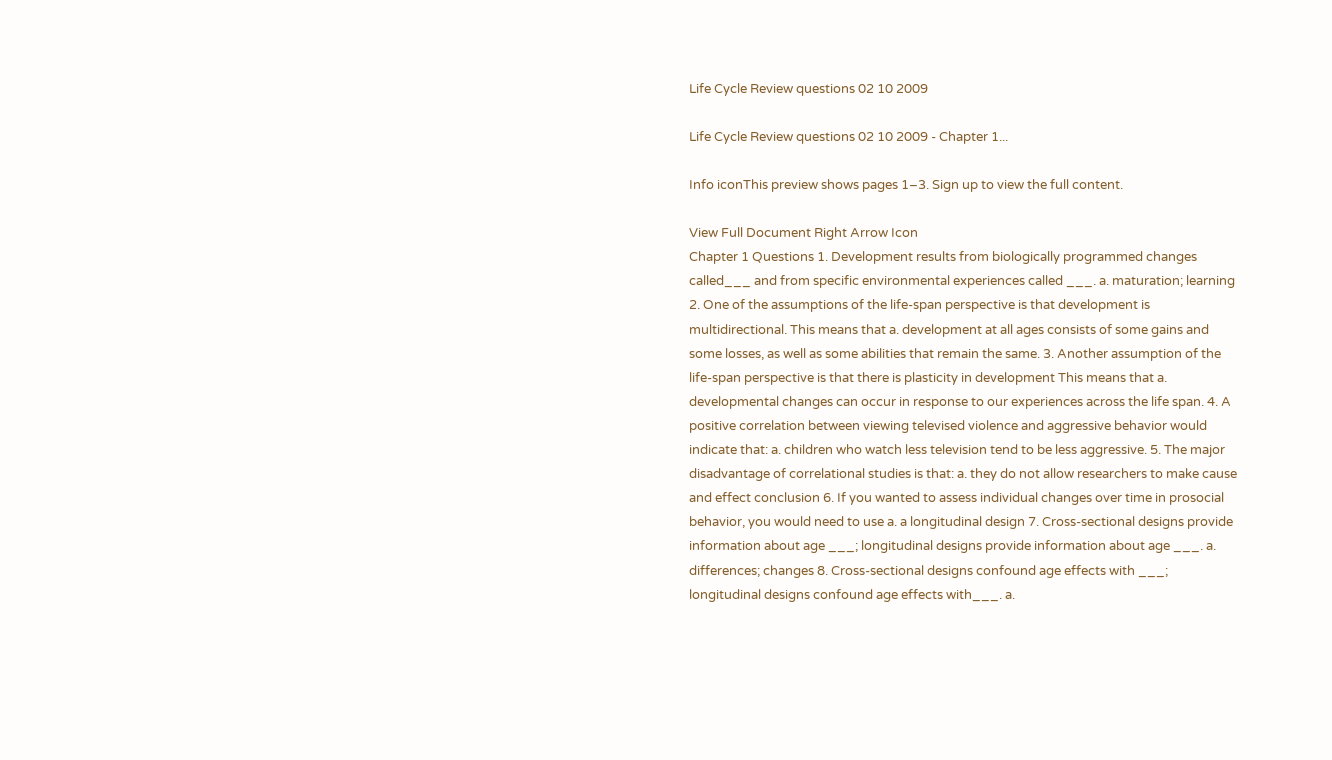Life Cycle Review questions 02 10 2009

Life Cycle Review questions 02 10 2009 - Chapter 1...

Info iconThis preview shows pages 1–3. Sign up to view the full content.

View Full Document Right Arrow Icon
Chapter 1 Questions 1. Development results from biologically programmed changes called___ and from specific environmental experiences called ___. a. maturation; learning 2. One of the assumptions of the life-span perspective is that development is multidirectional. This means that a. development at all ages consists of some gains and some losses, as well as some abilities that remain the same. 3. Another assumption of the life-span perspective is that there is plasticity in development This means that a. developmental changes can occur in response to our experiences across the life span. 4. A positive correlation between viewing televised violence and aggressive behavior would indicate that: a. children who watch less television tend to be less aggressive. 5. The major disadvantage of correlational studies is that: a. they do not allow researchers to make cause and effect conclusion 6. If you wanted to assess individual changes over time in prosocial behavior, you would need to use a. a longitudinal design 7. Cross-sectional designs provide information about age ___; longitudinal designs provide information about age ___. a. differences; changes 8. Cross-sectional designs confound age effects with ___; longitudinal designs confound age effects with___. a.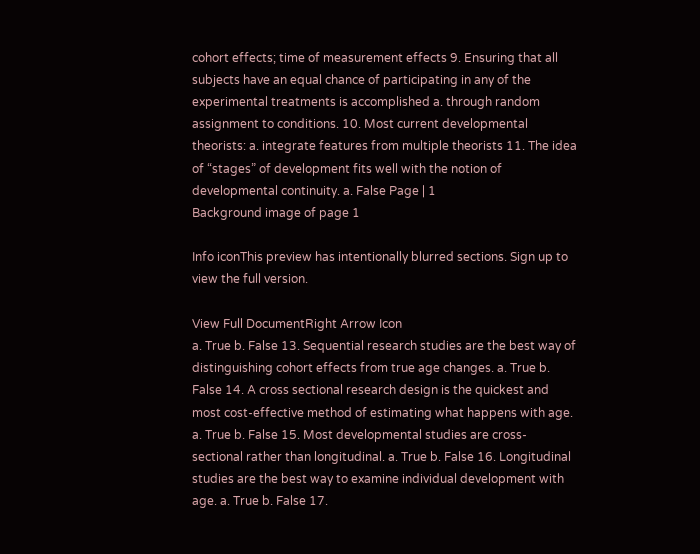cohort effects; time of measurement effects 9. Ensuring that all subjects have an equal chance of participating in any of the experimental treatments is accomplished a. through random assignment to conditions. 10. Most current developmental theorists: a. integrate features from multiple theorists 11. The idea of “stages” of development fits well with the notion of developmental continuity. a. False Page | 1
Background image of page 1

Info iconThis preview has intentionally blurred sections. Sign up to view the full version.

View Full DocumentRight Arrow Icon
a. True b. False 13. Sequential research studies are the best way of distinguishing cohort effects from true age changes. a. True b. False 14. A cross sectional research design is the quickest and most cost-effective method of estimating what happens with age. a. True b. False 15. Most developmental studies are cross-sectional rather than longitudinal. a. True b. False 16. Longitudinal studies are the best way to examine individual development with age. a. True b. False 17.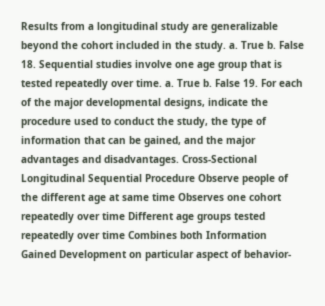Results from a longitudinal study are generalizable beyond the cohort included in the study. a. True b. False 18. Sequential studies involve one age group that is tested repeatedly over time. a. True b. False 19. For each of the major developmental designs, indicate the procedure used to conduct the study, the type of information that can be gained, and the major advantages and disadvantages. Cross-Sectional Longitudinal Sequential Procedure Observe people of the different age at same time Observes one cohort repeatedly over time Different age groups tested repeatedly over time Combines both Information Gained Development on particular aspect of behavior-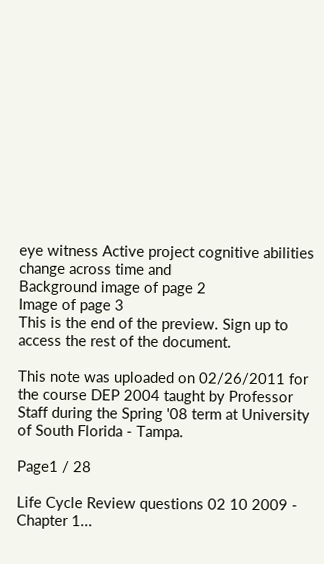eye witness Active project cognitive abilities change across time and
Background image of page 2
Image of page 3
This is the end of the preview. Sign up to access the rest of the document.

This note was uploaded on 02/26/2011 for the course DEP 2004 taught by Professor Staff during the Spring '08 term at University of South Florida - Tampa.

Page1 / 28

Life Cycle Review questions 02 10 2009 - Chapter 1...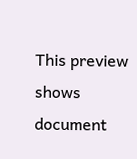This preview shows document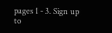pages 1 - 3. Sign up to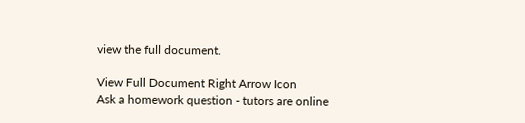view the full document.

View Full Document Right Arrow Icon
Ask a homework question - tutors are online